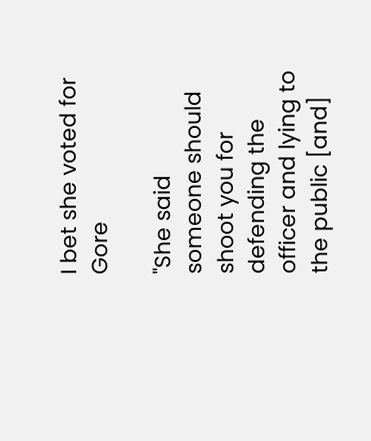I bet she voted for Gore

"She said someone should shoot you for defending the officer and lying to the public [and]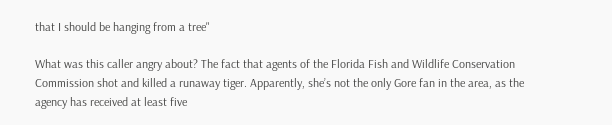that I should be hanging from a tree"

What was this caller angry about? The fact that agents of the Florida Fish and Wildlife Conservation Commission shot and killed a runaway tiger. Apparently, she’s not the only Gore fan in the area, as the agency has received at least five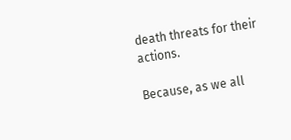death threats for their actions.

Because, as we all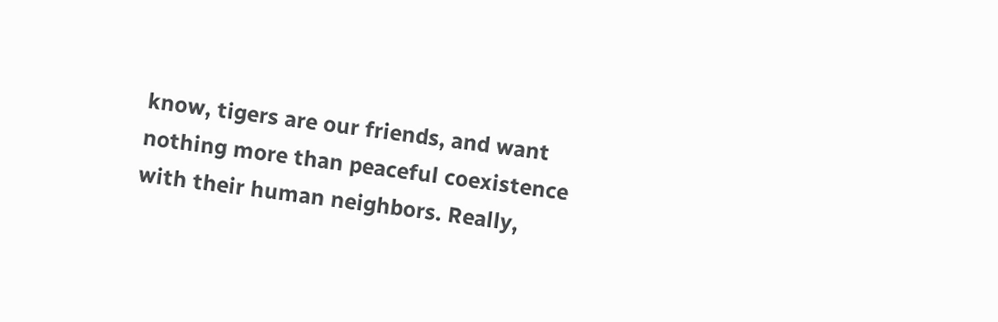know, tigers are our friends, and want nothing more than peaceful coexistence with their human neighbors. Really,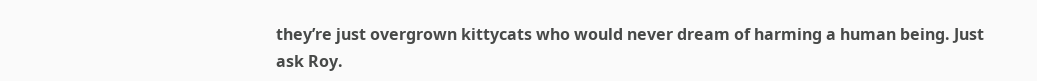they’re just overgrown kittycats who would never dream of harming a human being. Just ask Roy.